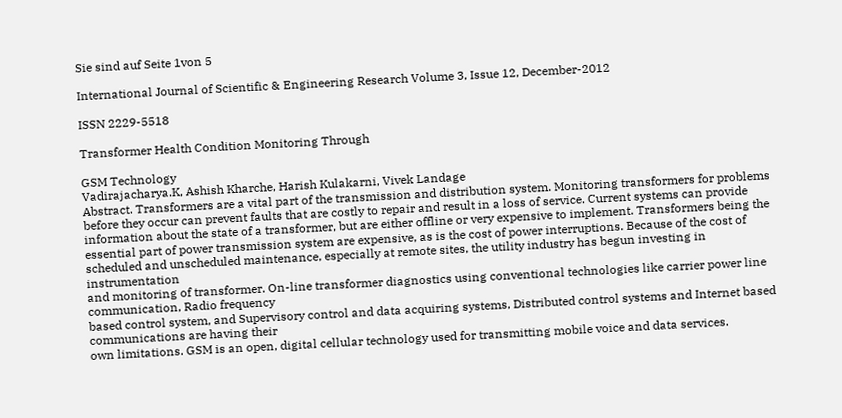Sie sind auf Seite 1von 5

International Journal of Scientific & Engineering Research Volume 3, Issue 12, December-2012

ISSN 2229-5518

Transformer Health Condition Monitoring Through

GSM Technology
Vadirajacharya.K, Ashish Kharche, Harish Kulakarni, Vivek Landage
Abstract. Transformers are a vital part of the transmission and distribution system. Monitoring transformers for problems before they occur can prevent faults that are costly to repair and result in a loss of service. Current systems can provide information about the state of a transformer, but are either offline or very expensive to implement. Transformers being the essential part of power transmission system are expensive, as is the cost of power interruptions. Because of the cost of scheduled and unscheduled maintenance, especially at remote sites, the utility industry has begun investing in instrumentation
and monitoring of transformer. On-line transformer diagnostics using conventional technologies like carrier power line communication, Radio frequency
based control system, and Supervisory control and data acquiring systems, Distributed control systems and Internet based communications are having their
own limitations. GSM is an open, digital cellular technology used for transmitting mobile voice and data services.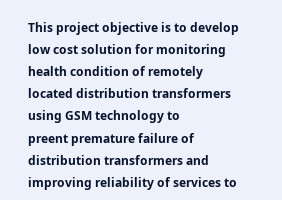This project objective is to develop low cost solution for monitoring health condition of remotely located distribution transformers using GSM technology to
preent premature failure of distribution transformers and improving reliability of services to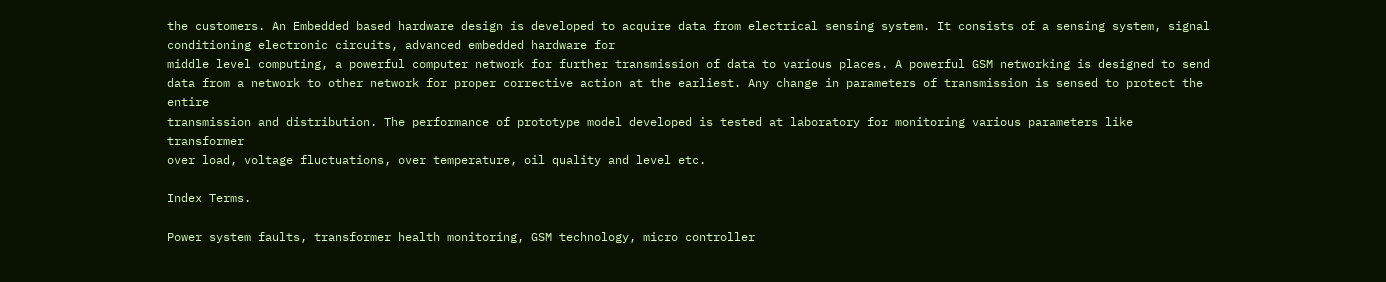the customers. An Embedded based hardware design is developed to acquire data from electrical sensing system. It consists of a sensing system, signal conditioning electronic circuits, advanced embedded hardware for
middle level computing, a powerful computer network for further transmission of data to various places. A powerful GSM networking is designed to send
data from a network to other network for proper corrective action at the earliest. Any change in parameters of transmission is sensed to protect the entire
transmission and distribution. The performance of prototype model developed is tested at laboratory for monitoring various parameters like transformer
over load, voltage fluctuations, over temperature, oil quality and level etc.

Index Terms.

Power system faults, transformer health monitoring, GSM technology, micro controller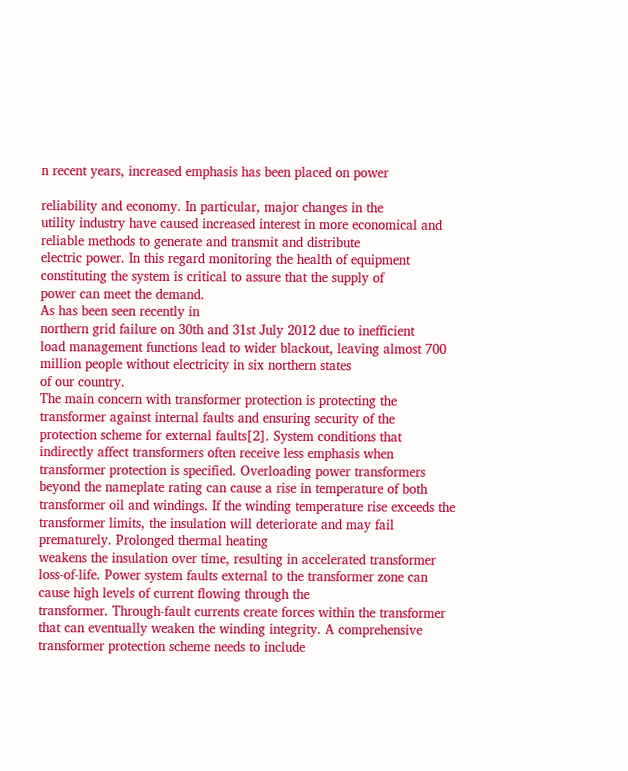n recent years, increased emphasis has been placed on power

reliability and economy. In particular, major changes in the
utility industry have caused increased interest in more economical and reliable methods to generate and transmit and distribute
electric power. In this regard monitoring the health of equipment
constituting the system is critical to assure that the supply of
power can meet the demand.
As has been seen recently in
northern grid failure on 30th and 31st July 2012 due to inefficient
load management functions lead to wider blackout, leaving almost 700 million people without electricity in six northern states
of our country.
The main concern with transformer protection is protecting the
transformer against internal faults and ensuring security of the
protection scheme for external faults[2]. System conditions that
indirectly affect transformers often receive less emphasis when
transformer protection is specified. Overloading power transformers beyond the nameplate rating can cause a rise in temperature of both transformer oil and windings. If the winding temperature rise exceeds the transformer limits, the insulation will deteriorate and may fail prematurely. Prolonged thermal heating
weakens the insulation over time, resulting in accelerated transformer loss-of-life. Power system faults external to the transformer zone can cause high levels of current flowing through the
transformer. Through-fault currents create forces within the transformer that can eventually weaken the winding integrity. A comprehensive transformer protection scheme needs to include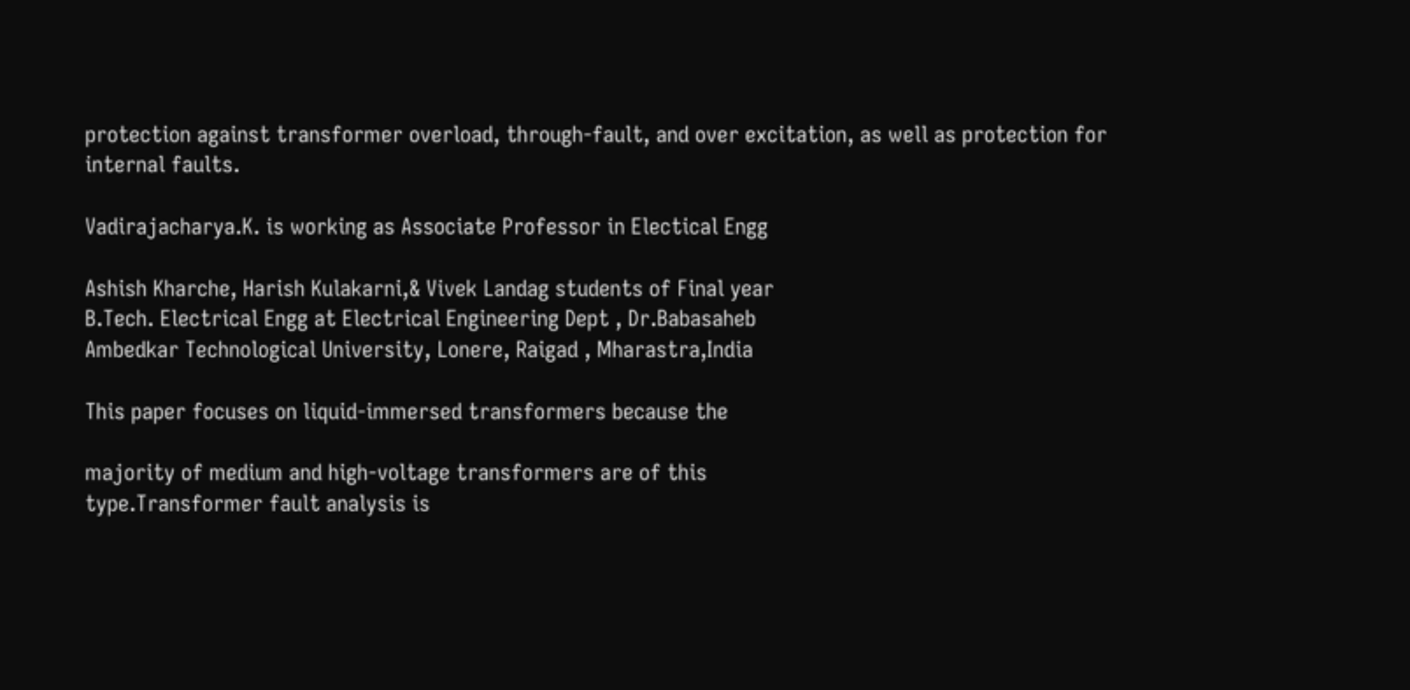protection against transformer overload, through-fault, and over excitation, as well as protection for internal faults.

Vadirajacharya.K. is working as Associate Professor in Electical Engg

Ashish Kharche, Harish Kulakarni,& Vivek Landag students of Final year
B.Tech. Electrical Engg at Electrical Engineering Dept , Dr.Babasaheb
Ambedkar Technological University, Lonere, Raigad , Mharastra,India

This paper focuses on liquid-immersed transformers because the

majority of medium and high-voltage transformers are of this
type.Transformer fault analysis is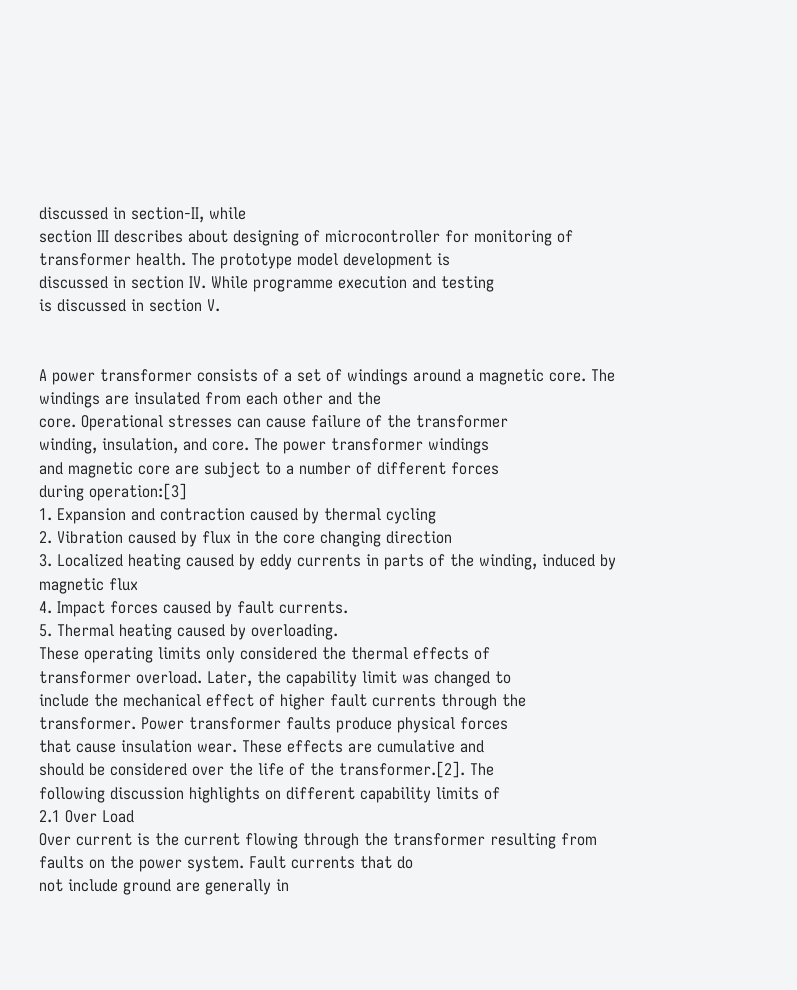discussed in section-II, while
section III describes about designing of microcontroller for monitoring of transformer health. The prototype model development is
discussed in section IV. While programme execution and testing
is discussed in section V.


A power transformer consists of a set of windings around a magnetic core. The windings are insulated from each other and the
core. Operational stresses can cause failure of the transformer
winding, insulation, and core. The power transformer windings
and magnetic core are subject to a number of different forces
during operation:[3]
1. Expansion and contraction caused by thermal cycling
2. Vibration caused by flux in the core changing direction
3. Localized heating caused by eddy currents in parts of the winding, induced by magnetic flux
4. Impact forces caused by fault currents.
5. Thermal heating caused by overloading.
These operating limits only considered the thermal effects of
transformer overload. Later, the capability limit was changed to
include the mechanical effect of higher fault currents through the
transformer. Power transformer faults produce physical forces
that cause insulation wear. These effects are cumulative and
should be considered over the life of the transformer.[2]. The
following discussion highlights on different capability limits of
2.1 Over Load
Over current is the current flowing through the transformer resulting from faults on the power system. Fault currents that do
not include ground are generally in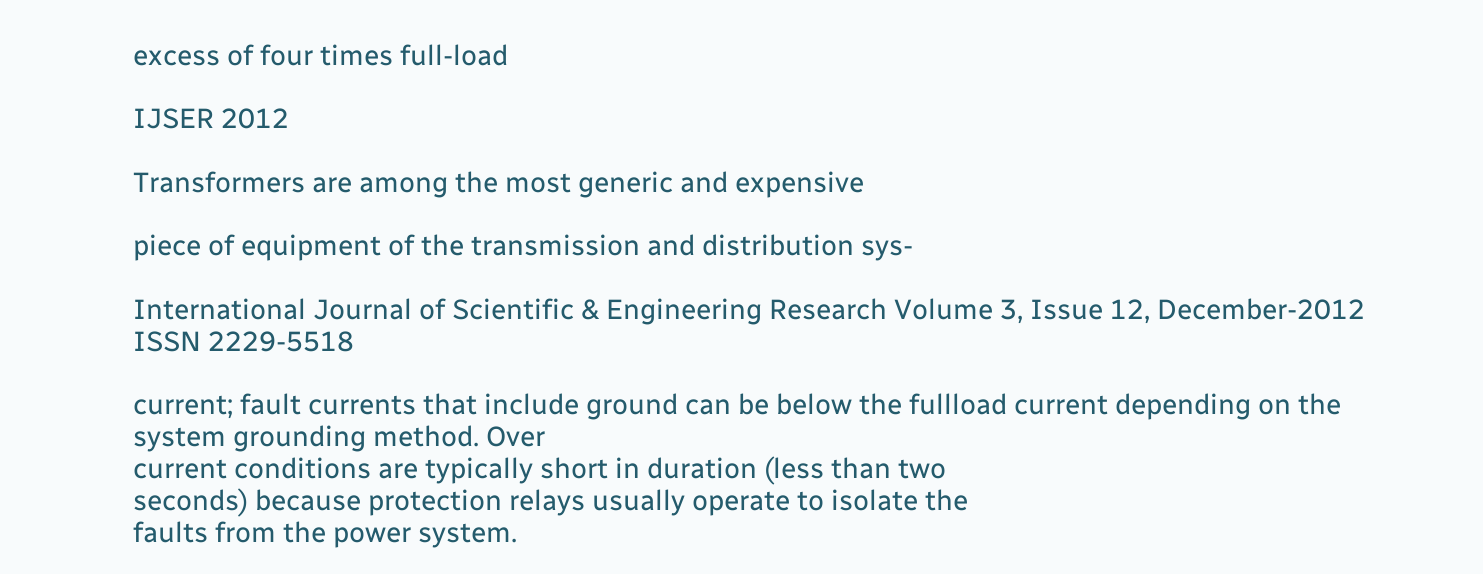excess of four times full-load

IJSER 2012

Transformers are among the most generic and expensive

piece of equipment of the transmission and distribution sys-

International Journal of Scientific & Engineering Research Volume 3, Issue 12, December-2012
ISSN 2229-5518

current; fault currents that include ground can be below the fullload current depending on the system grounding method. Over
current conditions are typically short in duration (less than two
seconds) because protection relays usually operate to isolate the
faults from the power system.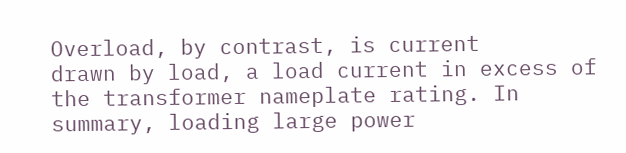Overload, by contrast, is current
drawn by load, a load current in excess of the transformer nameplate rating. In summary, loading large power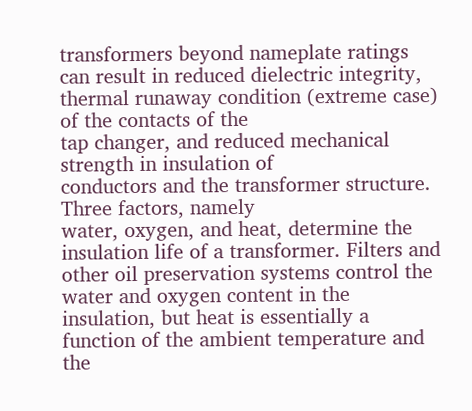transformers beyond nameplate ratings can result in reduced dielectric integrity,
thermal runaway condition (extreme case) of the contacts of the
tap changer, and reduced mechanical strength in insulation of
conductors and the transformer structure. Three factors, namely
water, oxygen, and heat, determine the insulation life of a transformer. Filters and other oil preservation systems control the water and oxygen content in the insulation, but heat is essentially a
function of the ambient temperature and the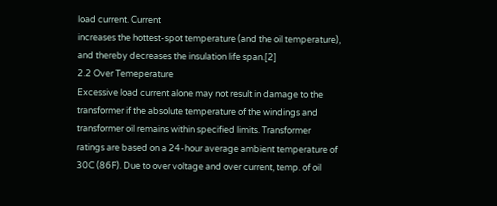load current. Current
increases the hottest-spot temperature (and the oil temperature),
and thereby decreases the insulation life span.[2]
2.2 Over Temeperature
Excessive load current alone may not result in damage to the
transformer if the absolute temperature of the windings and
transformer oil remains within specified limits. Transformer
ratings are based on a 24-hour average ambient temperature of
30C (86F). Due to over voltage and over current, temp. of oil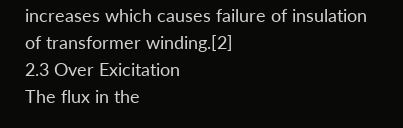increases which causes failure of insulation of transformer winding.[2]
2.3 Over Exicitation
The flux in the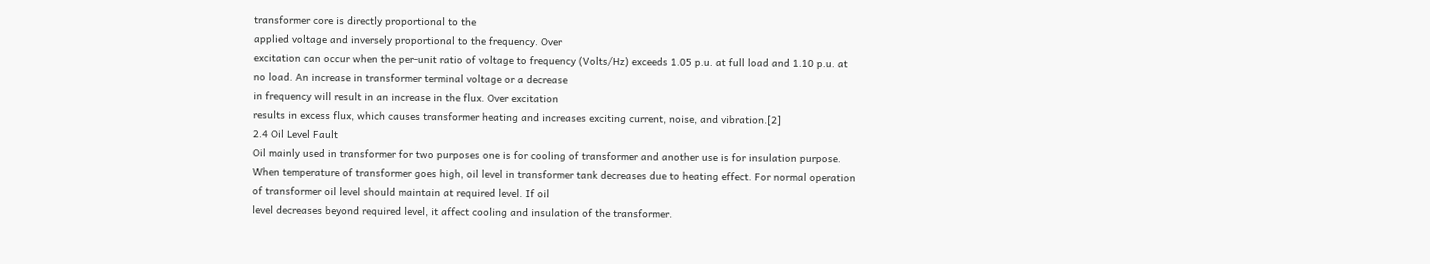transformer core is directly proportional to the
applied voltage and inversely proportional to the frequency. Over
excitation can occur when the per-unit ratio of voltage to frequency (Volts/Hz) exceeds 1.05 p.u. at full load and 1.10 p.u. at
no load. An increase in transformer terminal voltage or a decrease
in frequency will result in an increase in the flux. Over excitation
results in excess flux, which causes transformer heating and increases exciting current, noise, and vibration.[2]
2.4 Oil Level Fault
Oil mainly used in transformer for two purposes one is for cooling of transformer and another use is for insulation purpose.
When temperature of transformer goes high, oil level in transformer tank decreases due to heating effect. For normal operation
of transformer oil level should maintain at required level. If oil
level decreases beyond required level, it affect cooling and insulation of the transformer.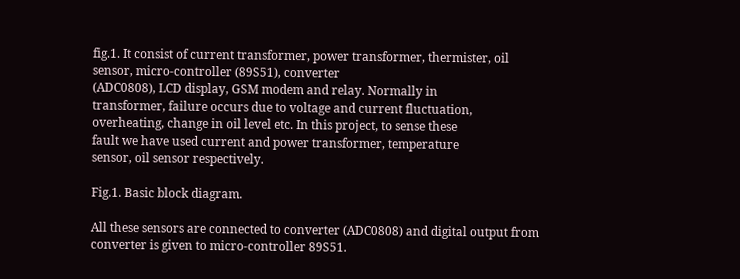fig.1. It consist of current transformer, power transformer, thermister, oil sensor, micro-controller (89S51), converter
(ADC0808), LCD display, GSM modem and relay. Normally in
transformer, failure occurs due to voltage and current fluctuation,
overheating, change in oil level etc. In this project, to sense these
fault we have used current and power transformer, temperature
sensor, oil sensor respectively.

Fig.1. Basic block diagram.

All these sensors are connected to converter (ADC0808) and digital output from converter is given to micro-controller 89S51.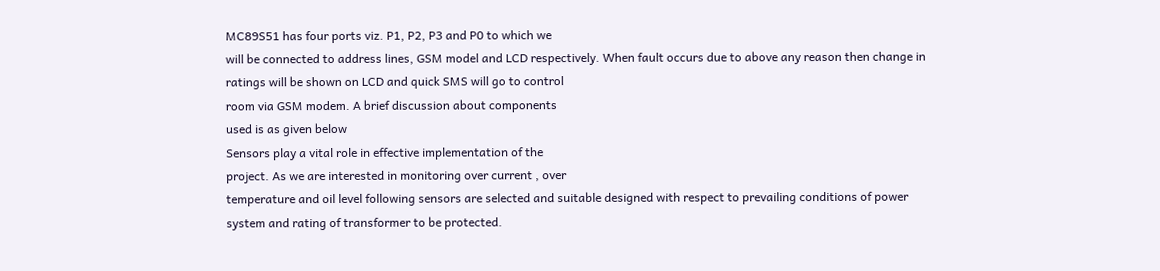MC89S51 has four ports viz. P1, P2, P3 and P0 to which we
will be connected to address lines, GSM model and LCD respectively. When fault occurs due to above any reason then change in
ratings will be shown on LCD and quick SMS will go to control
room via GSM modem. A brief discussion about components
used is as given below
Sensors play a vital role in effective implementation of the
project. As we are interested in monitoring over current , over
temperature and oil level following sensors are selected and suitable designed with respect to prevailing conditions of power system and rating of transformer to be protected.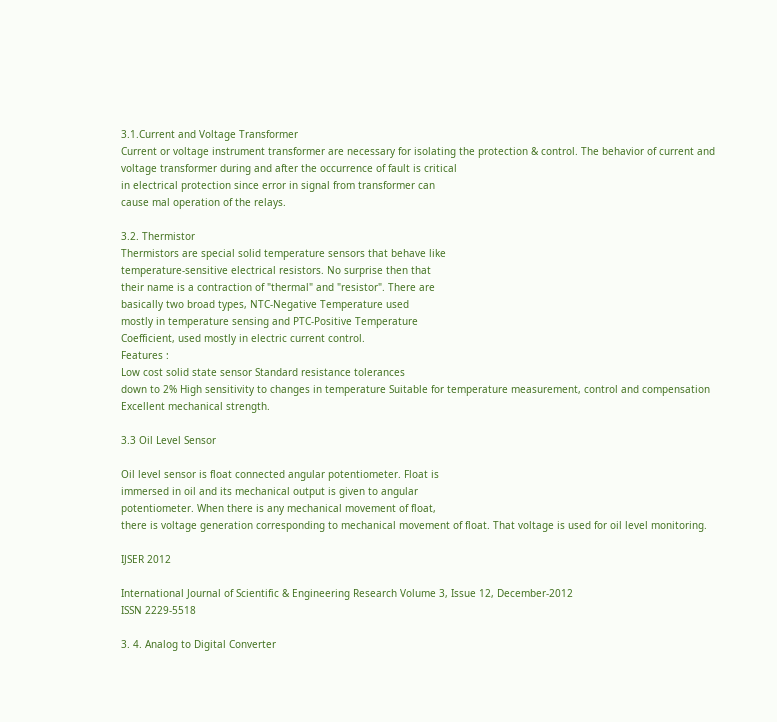3.1.Current and Voltage Transformer
Current or voltage instrument transformer are necessary for isolating the protection & control. The behavior of current and voltage transformer during and after the occurrence of fault is critical
in electrical protection since error in signal from transformer can
cause mal operation of the relays.

3.2. Thermistor
Thermistors are special solid temperature sensors that behave like
temperature-sensitive electrical resistors. No surprise then that
their name is a contraction of "thermal" and "resistor". There are
basically two broad types, NTC-Negative Temperature used
mostly in temperature sensing and PTC-Positive Temperature
Coefficient, used mostly in electric current control.
Features :
Low cost solid state sensor Standard resistance tolerances
down to 2% High sensitivity to changes in temperature Suitable for temperature measurement, control and compensation
Excellent mechanical strength.

3.3 Oil Level Sensor

Oil level sensor is float connected angular potentiometer. Float is
immersed in oil and its mechanical output is given to angular
potentiometer. When there is any mechanical movement of float,
there is voltage generation corresponding to mechanical movement of float. That voltage is used for oil level monitoring.

IJSER 2012

International Journal of Scientific & Engineering Research Volume 3, Issue 12, December-2012
ISSN 2229-5518

3. 4. Analog to Digital Converter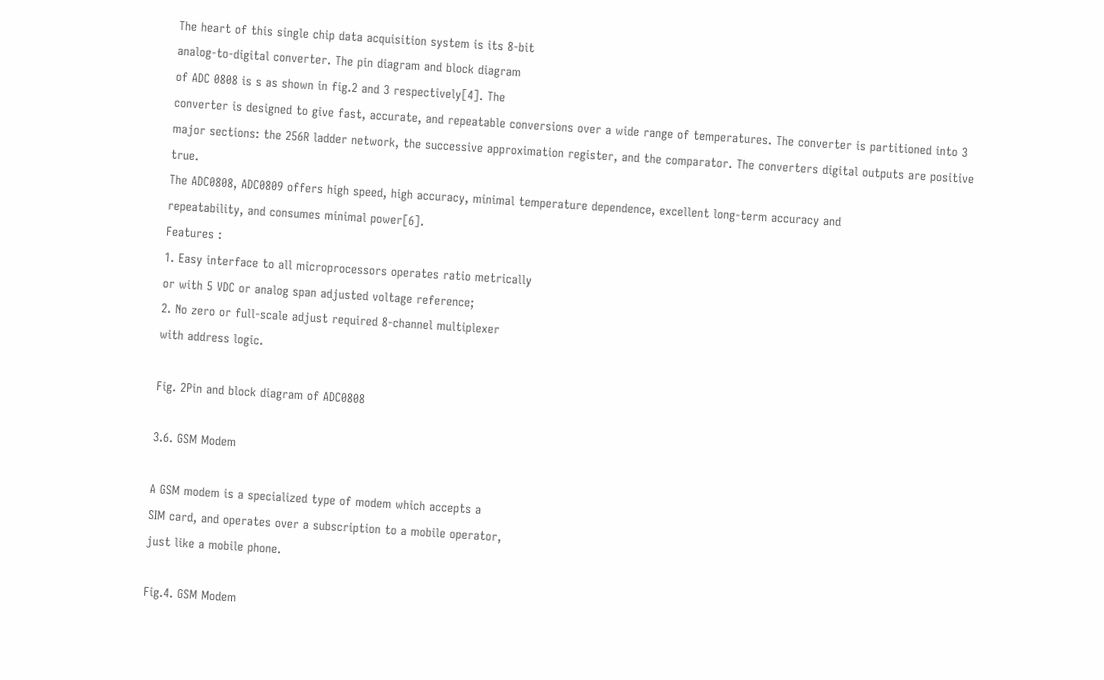The heart of this single chip data acquisition system is its 8-bit
analog-to-digital converter. The pin diagram and block diagram
of ADC 0808 is s as shown in fig.2 and 3 respectively[4]. The
converter is designed to give fast, accurate, and repeatable conversions over a wide range of temperatures. The converter is partitioned into 3 major sections: the 256R ladder network, the successive approximation register, and the comparator. The converters digital outputs are positive true.
The ADC0808, ADC0809 offers high speed, high accuracy, minimal temperature dependence, excellent long-term accuracy and
repeatability, and consumes minimal power[6].
Features :
1. Easy interface to all microprocessors operates ratio metrically
or with 5 VDC or analog span adjusted voltage reference;
2. No zero or full-scale adjust required 8-channel multiplexer
with address logic.

Fig. 2Pin and block diagram of ADC0808

3.6. GSM Modem

A GSM modem is a specialized type of modem which accepts a
SIM card, and operates over a subscription to a mobile operator,
just like a mobile phone.

Fig.4. GSM Modem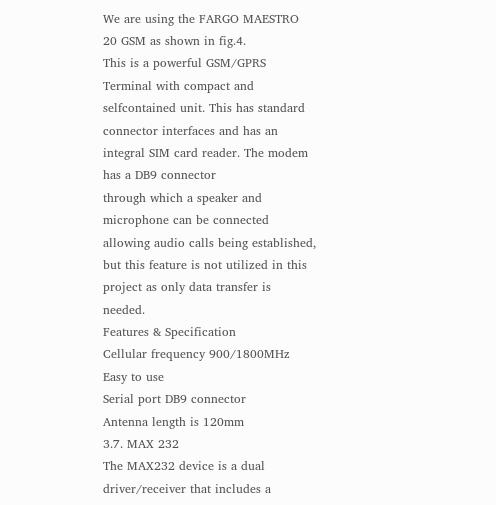We are using the FARGO MAESTRO 20 GSM as shown in fig.4.
This is a powerful GSM/GPRS Terminal with compact and selfcontained unit. This has standard connector interfaces and has an
integral SIM card reader. The modem has a DB9 connector
through which a speaker and microphone can be connected allowing audio calls being established, but this feature is not utilized in this project as only data transfer is needed.
Features & Specification
Cellular frequency 900/1800MHz
Easy to use
Serial port DB9 connector
Antenna length is 120mm
3.7. MAX 232
The MAX232 device is a dual driver/receiver that includes a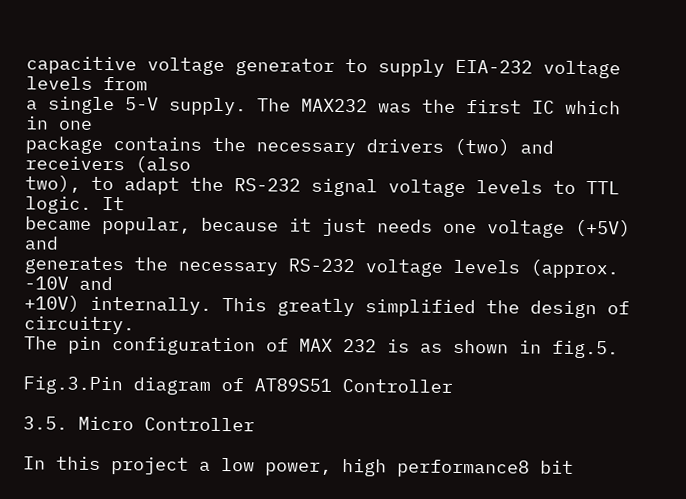capacitive voltage generator to supply EIA-232 voltage levels from
a single 5-V supply. The MAX232 was the first IC which in one
package contains the necessary drivers (two) and receivers (also
two), to adapt the RS-232 signal voltage levels to TTL logic. It
became popular, because it just needs one voltage (+5V) and
generates the necessary RS-232 voltage levels (approx. -10V and
+10V) internally. This greatly simplified the design of circuitry.
The pin configuration of MAX 232 is as shown in fig.5.

Fig.3.Pin diagram of AT89S51 Controller

3.5. Micro Controller

In this project a low power, high performance8 bit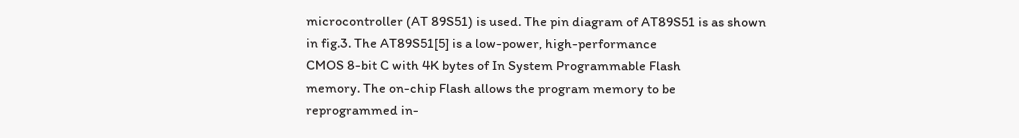microcontroller (AT 89S51) is used. The pin diagram of AT89S51 is as shown
in fig.3. The AT89S51[5] is a low-power, high-performance
CMOS 8-bit C with 4K bytes of In System Programmable Flash
memory. The on-chip Flash allows the program memory to be
reprogrammed in-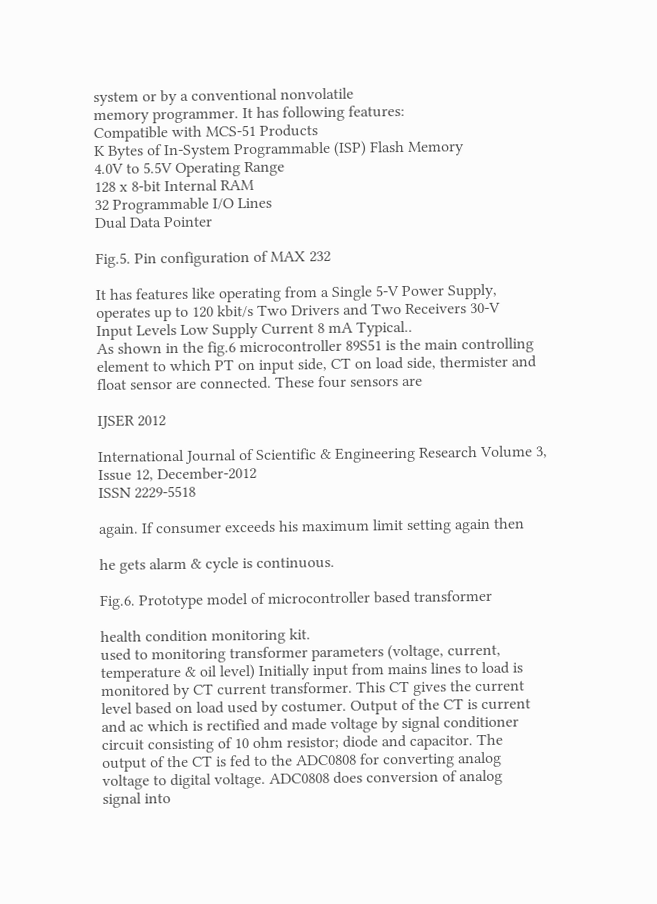system or by a conventional nonvolatile
memory programmer. It has following features:
Compatible with MCS-51 Products
K Bytes of In-System Programmable (ISP) Flash Memory
4.0V to 5.5V Operating Range
128 x 8-bit Internal RAM
32 Programmable I/O Lines
Dual Data Pointer

Fig.5. Pin configuration of MAX 232

It has features like operating from a Single 5-V Power Supply,
operates up to 120 kbit/s Two Drivers and Two Receivers 30-V
Input Levels Low Supply Current 8 mA Typical..
As shown in the fig.6 microcontroller 89S51 is the main controlling element to which PT on input side, CT on load side, thermister and float sensor are connected. These four sensors are

IJSER 2012

International Journal of Scientific & Engineering Research Volume 3, Issue 12, December-2012
ISSN 2229-5518

again. If consumer exceeds his maximum limit setting again then

he gets alarm & cycle is continuous.

Fig.6. Prototype model of microcontroller based transformer

health condition monitoring kit.
used to monitoring transformer parameters (voltage, current,
temperature & oil level) Initially input from mains lines to load is
monitored by CT current transformer. This CT gives the current
level based on load used by costumer. Output of the CT is current
and ac which is rectified and made voltage by signal conditioner
circuit consisting of 10 ohm resistor; diode and capacitor. The
output of the CT is fed to the ADC0808 for converting analog
voltage to digital voltage. ADC0808 does conversion of analog
signal into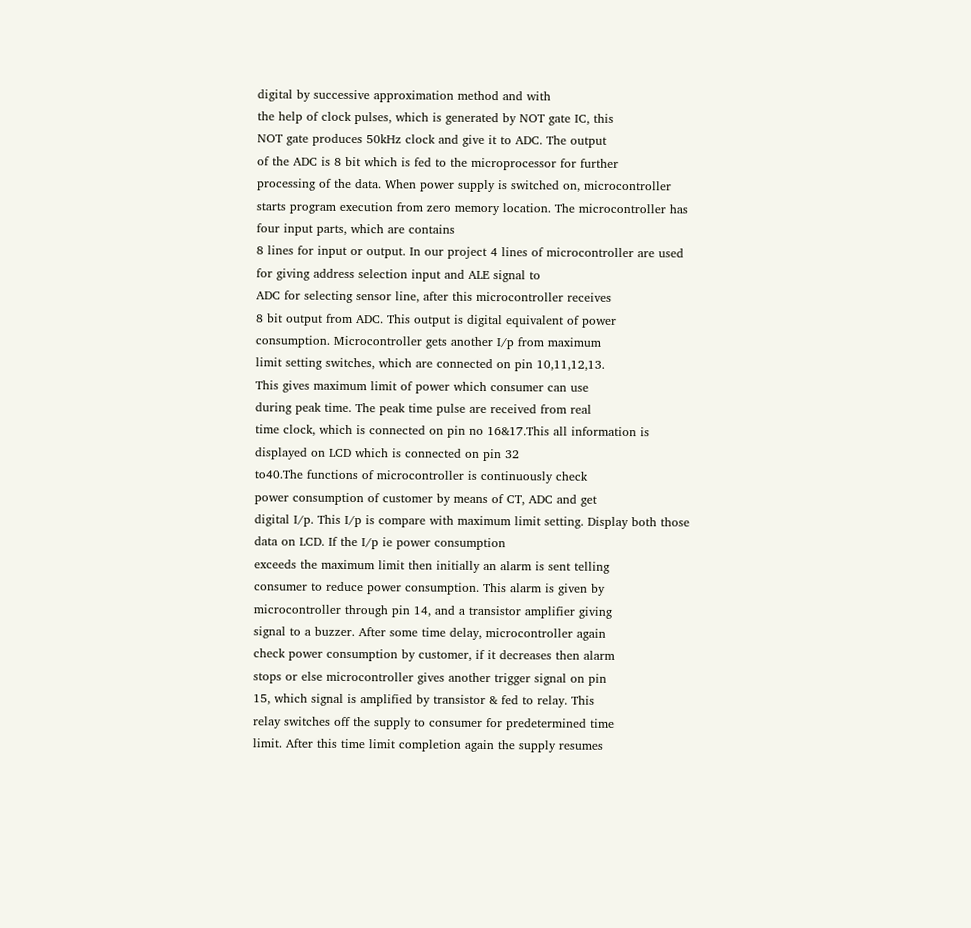digital by successive approximation method and with
the help of clock pulses, which is generated by NOT gate IC, this
NOT gate produces 50kHz clock and give it to ADC. The output
of the ADC is 8 bit which is fed to the microprocessor for further
processing of the data. When power supply is switched on, microcontroller starts program execution from zero memory location. The microcontroller has four input parts, which are contains
8 lines for input or output. In our project 4 lines of microcontroller are used for giving address selection input and ALE signal to
ADC for selecting sensor line, after this microcontroller receives
8 bit output from ADC. This output is digital equivalent of power
consumption. Microcontroller gets another I/p from maximum
limit setting switches, which are connected on pin 10,11,12,13.
This gives maximum limit of power which consumer can use
during peak time. The peak time pulse are received from real
time clock, which is connected on pin no 16&17.This all information is displayed on LCD which is connected on pin 32
to40.The functions of microcontroller is continuously check
power consumption of customer by means of CT, ADC and get
digital I/p. This I/p is compare with maximum limit setting. Display both those data on LCD. If the I/p ie power consumption
exceeds the maximum limit then initially an alarm is sent telling
consumer to reduce power consumption. This alarm is given by
microcontroller through pin 14, and a transistor amplifier giving
signal to a buzzer. After some time delay, microcontroller again
check power consumption by customer, if it decreases then alarm
stops or else microcontroller gives another trigger signal on pin
15, which signal is amplified by transistor & fed to relay. This
relay switches off the supply to consumer for predetermined time
limit. After this time limit completion again the supply resumes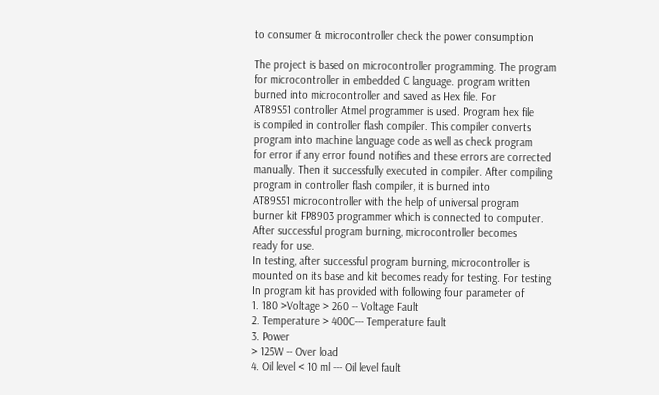to consumer & microcontroller check the power consumption

The project is based on microcontroller programming. The program for microcontroller in embedded C language. program written burned into microcontroller and saved as Hex file. For
AT89S51 controller Atmel programmer is used. Program hex file
is compiled in controller flash compiler. This compiler converts
program into machine language code as well as check program
for error if any error found notifies and these errors are corrected
manually. Then it successfully executed in compiler. After compiling program in controller flash compiler, it is burned into
AT89S51 microcontroller with the help of universal program
burner kit FP8903 programmer which is connected to computer.
After successful program burning, microcontroller becomes
ready for use.
In testing, after successful program burning, microcontroller is
mounted on its base and kit becomes ready for testing. For testing
In program kit has provided with following four parameter of
1. 180 >Voltage > 260 -- Voltage Fault
2. Temperature > 400C--- Temperature fault
3. Power
> 125W -- Over load
4. Oil level < 10 ml --- Oil level fault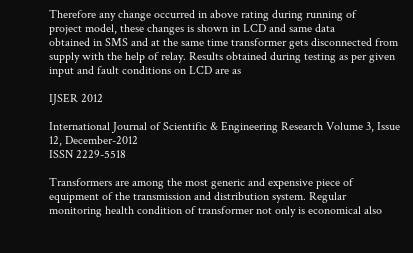Therefore any change occurred in above rating during running of
project model, these changes is shown in LCD and same data
obtained in SMS and at the same time transformer gets disconnected from supply with the help of relay. Results obtained during testing as per given input and fault conditions on LCD are as

IJSER 2012

International Journal of Scientific & Engineering Research Volume 3, Issue 12, December-2012
ISSN 2229-5518

Transformers are among the most generic and expensive piece of
equipment of the transmission and distribution system. Regular
monitoring health condition of transformer not only is economical also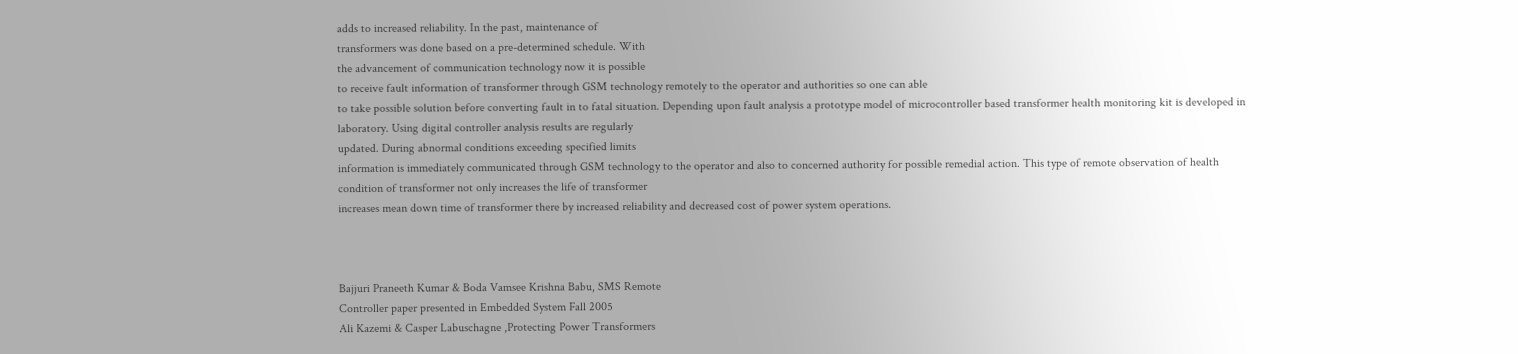adds to increased reliability. In the past, maintenance of
transformers was done based on a pre-determined schedule. With
the advancement of communication technology now it is possible
to receive fault information of transformer through GSM technology remotely to the operator and authorities so one can able
to take possible solution before converting fault in to fatal situation. Depending upon fault analysis a prototype model of microcontroller based transformer health monitoring kit is developed in
laboratory. Using digital controller analysis results are regularly
updated. During abnormal conditions exceeding specified limits
information is immediately communicated through GSM technology to the operator and also to concerned authority for possible remedial action. This type of remote observation of health
condition of transformer not only increases the life of transformer
increases mean down time of transformer there by increased reliability and decreased cost of power system operations.



Bajjuri Praneeth Kumar & Boda Vamsee Krishna Babu, SMS Remote
Controller paper presented in Embedded System Fall 2005
Ali Kazemi & Casper Labuschagne ,Protecting Power Transformers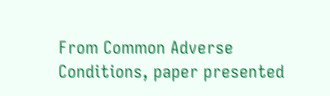From Common Adverse Conditions, paper presented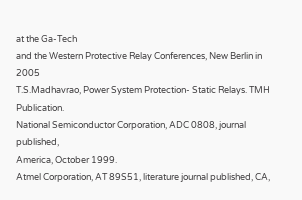at the Ga-Tech
and the Western Protective Relay Conferences, New Berlin in 2005
T.S.Madhavrao, Power System Protection- Static Relays. TMH Publication.
National Semiconductor Corporation, ADC 0808, journal published,
America, October 1999.
Atmel Corporation, AT 89S51, literature journal published, CA,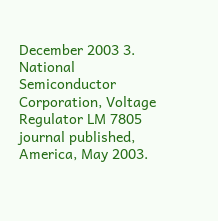December 2003 3. National Semiconductor Corporation, Voltage
Regulator LM 7805 journal published, America, May 2003.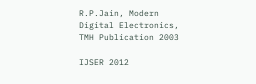R.P.Jain, Modern Digital Electronics, TMH Publication 2003

IJSER 2012